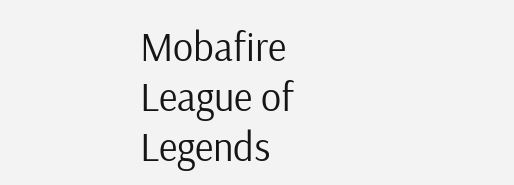Mobafire League of Legends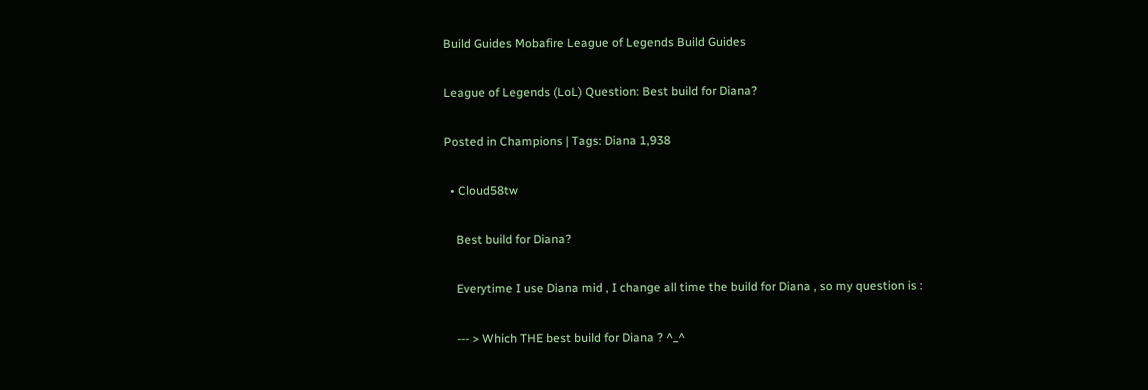Build Guides Mobafire League of Legends Build Guides

League of Legends (LoL) Question: Best build for Diana?

Posted in Champions | Tags: Diana 1,938

  • Cloud58tw

    Best build for Diana?

    Everytime I use Diana mid , I change all time the build for Diana , so my question is :

    --- > Which THE best build for Diana ? ^_^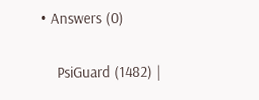• Answers (0)

    PsiGuard (1482) |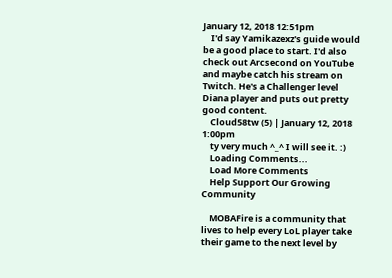January 12, 2018 12:51pm
    I'd say Yamikazexz's guide would be a good place to start. I'd also check out Arcsecond on YouTube and maybe catch his stream on Twitch. He's a Challenger level Diana player and puts out pretty good content.
    Cloud58tw (5) | January 12, 2018 1:00pm
    ty very much ^_^ I will see it. :)
    Loading Comments...
    Load More Comments
    Help Support Our Growing Community

    MOBAFire is a community that lives to help every LoL player take their game to the next level by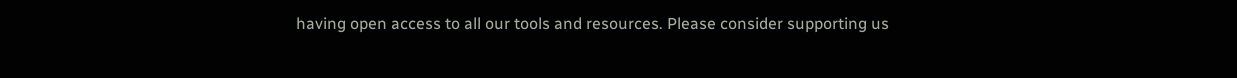having open access to all our tools and resources. Please consider supporting us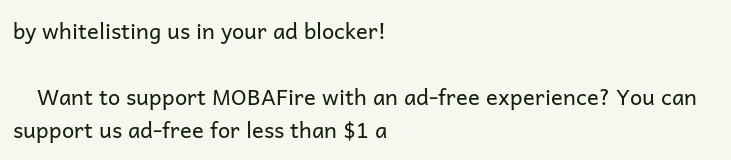by whitelisting us in your ad blocker!

    Want to support MOBAFire with an ad-free experience? You can support us ad-free for less than $1 a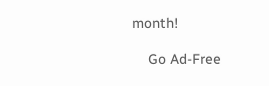month!

    Go Ad-Free